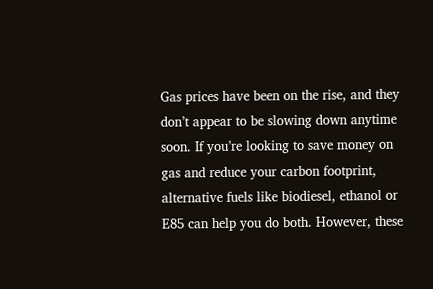Gas prices have been on the rise, and they don’t appear to be slowing down anytime soon. If you’re looking to save money on gas and reduce your carbon footprint, alternative fuels like biodiesel, ethanol or E85 can help you do both. However, these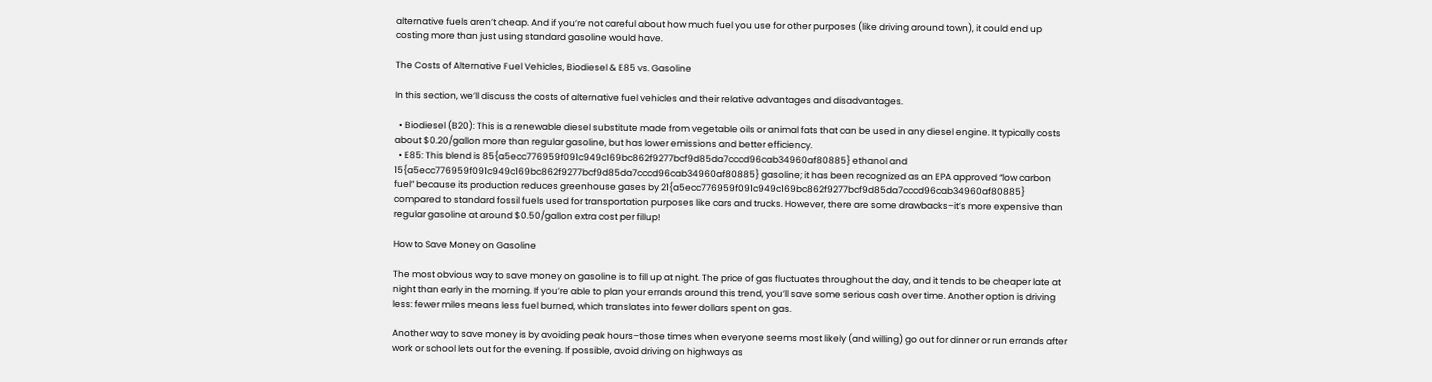alternative fuels aren’t cheap. And if you’re not careful about how much fuel you use for other purposes (like driving around town), it could end up costing more than just using standard gasoline would have.

The Costs of Alternative Fuel Vehicles, Biodiesel & E85 vs. Gasoline

In this section, we’ll discuss the costs of alternative fuel vehicles and their relative advantages and disadvantages.

  • Biodiesel (B20): This is a renewable diesel substitute made from vegetable oils or animal fats that can be used in any diesel engine. It typically costs about $0.20/gallon more than regular gasoline, but has lower emissions and better efficiency.
  • E85: This blend is 85{a5ecc776959f091c949c169bc862f9277bcf9d85da7cccd96cab34960af80885} ethanol and 15{a5ecc776959f091c949c169bc862f9277bcf9d85da7cccd96cab34960af80885} gasoline; it has been recognized as an EPA approved “low carbon fuel” because its production reduces greenhouse gases by 21{a5ecc776959f091c949c169bc862f9277bcf9d85da7cccd96cab34960af80885} compared to standard fossil fuels used for transportation purposes like cars and trucks. However, there are some drawbacks–it’s more expensive than regular gasoline at around $0.50/gallon extra cost per fillup!

How to Save Money on Gasoline

The most obvious way to save money on gasoline is to fill up at night. The price of gas fluctuates throughout the day, and it tends to be cheaper late at night than early in the morning. If you’re able to plan your errands around this trend, you’ll save some serious cash over time. Another option is driving less: fewer miles means less fuel burned, which translates into fewer dollars spent on gas.

Another way to save money is by avoiding peak hours–those times when everyone seems most likely (and willing) go out for dinner or run errands after work or school lets out for the evening. If possible, avoid driving on highways as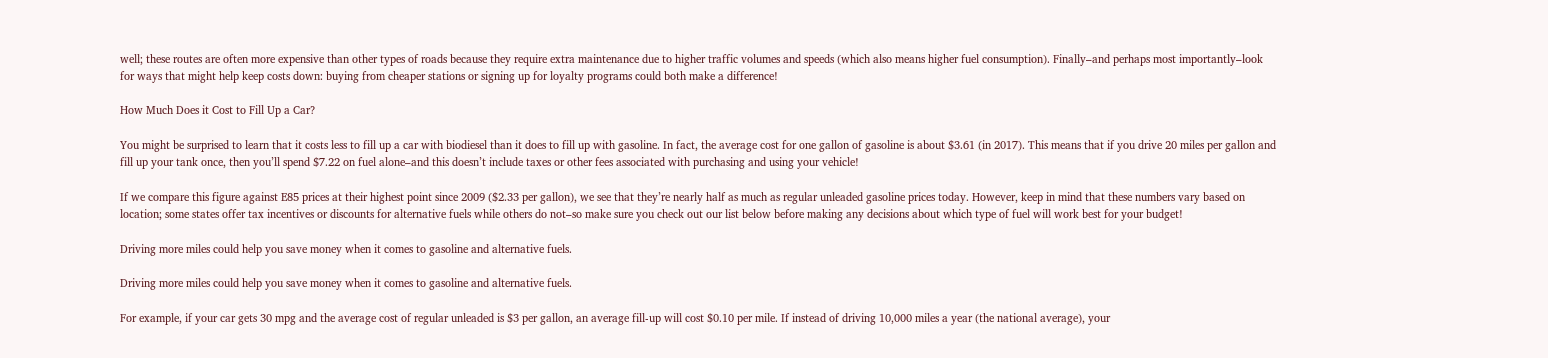well; these routes are often more expensive than other types of roads because they require extra maintenance due to higher traffic volumes and speeds (which also means higher fuel consumption). Finally–and perhaps most importantly–look for ways that might help keep costs down: buying from cheaper stations or signing up for loyalty programs could both make a difference!

How Much Does it Cost to Fill Up a Car?

You might be surprised to learn that it costs less to fill up a car with biodiesel than it does to fill up with gasoline. In fact, the average cost for one gallon of gasoline is about $3.61 (in 2017). This means that if you drive 20 miles per gallon and fill up your tank once, then you’ll spend $7.22 on fuel alone–and this doesn’t include taxes or other fees associated with purchasing and using your vehicle!

If we compare this figure against E85 prices at their highest point since 2009 ($2.33 per gallon), we see that they’re nearly half as much as regular unleaded gasoline prices today. However, keep in mind that these numbers vary based on location; some states offer tax incentives or discounts for alternative fuels while others do not–so make sure you check out our list below before making any decisions about which type of fuel will work best for your budget!

Driving more miles could help you save money when it comes to gasoline and alternative fuels.

Driving more miles could help you save money when it comes to gasoline and alternative fuels.

For example, if your car gets 30 mpg and the average cost of regular unleaded is $3 per gallon, an average fill-up will cost $0.10 per mile. If instead of driving 10,000 miles a year (the national average), your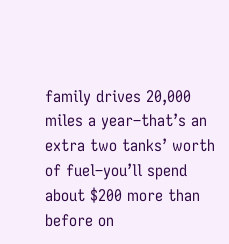family drives 20,000 miles a year–that’s an extra two tanks’ worth of fuel–you’ll spend about $200 more than before on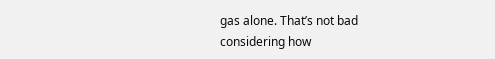gas alone. That’s not bad considering how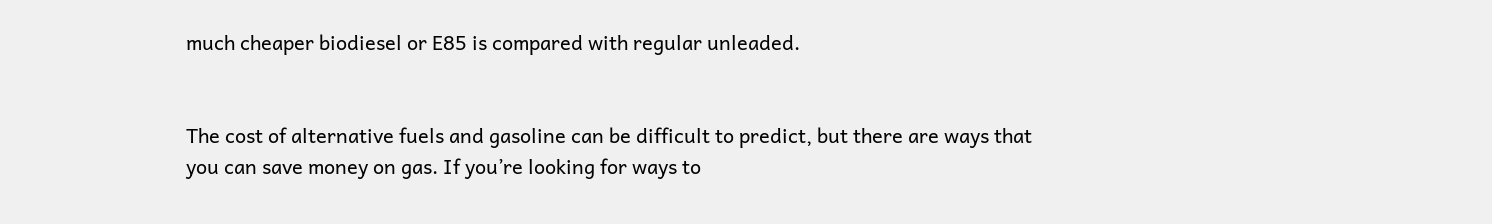much cheaper biodiesel or E85 is compared with regular unleaded.


The cost of alternative fuels and gasoline can be difficult to predict, but there are ways that you can save money on gas. If you’re looking for ways to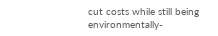cut costs while still being environmentally-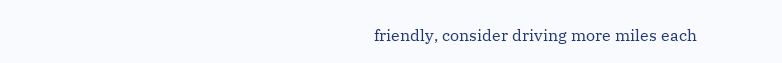friendly, consider driving more miles each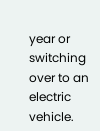year or switching over to an electric vehicle.